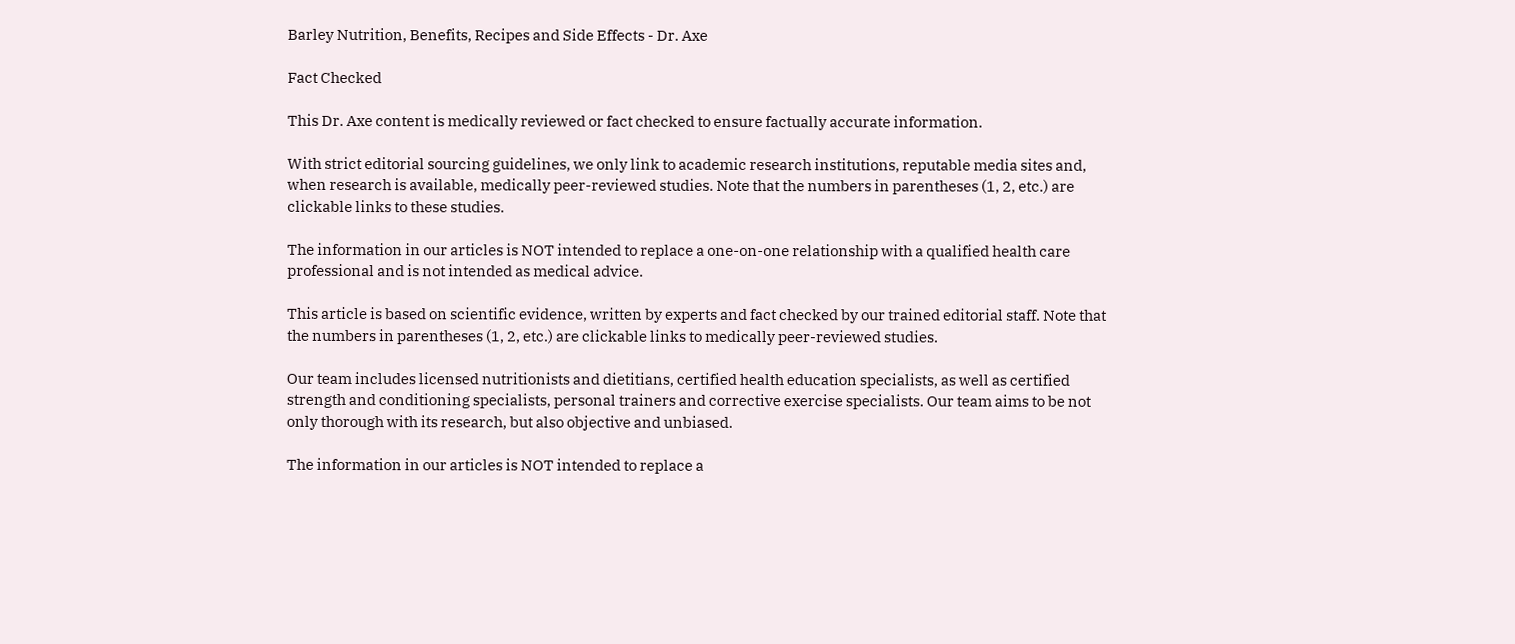Barley Nutrition, Benefits, Recipes and Side Effects - Dr. Axe

Fact Checked

This Dr. Axe content is medically reviewed or fact checked to ensure factually accurate information.

With strict editorial sourcing guidelines, we only link to academic research institutions, reputable media sites and, when research is available, medically peer-reviewed studies. Note that the numbers in parentheses (1, 2, etc.) are clickable links to these studies.

The information in our articles is NOT intended to replace a one-on-one relationship with a qualified health care professional and is not intended as medical advice.

This article is based on scientific evidence, written by experts and fact checked by our trained editorial staff. Note that the numbers in parentheses (1, 2, etc.) are clickable links to medically peer-reviewed studies.

Our team includes licensed nutritionists and dietitians, certified health education specialists, as well as certified strength and conditioning specialists, personal trainers and corrective exercise specialists. Our team aims to be not only thorough with its research, but also objective and unbiased.

The information in our articles is NOT intended to replace a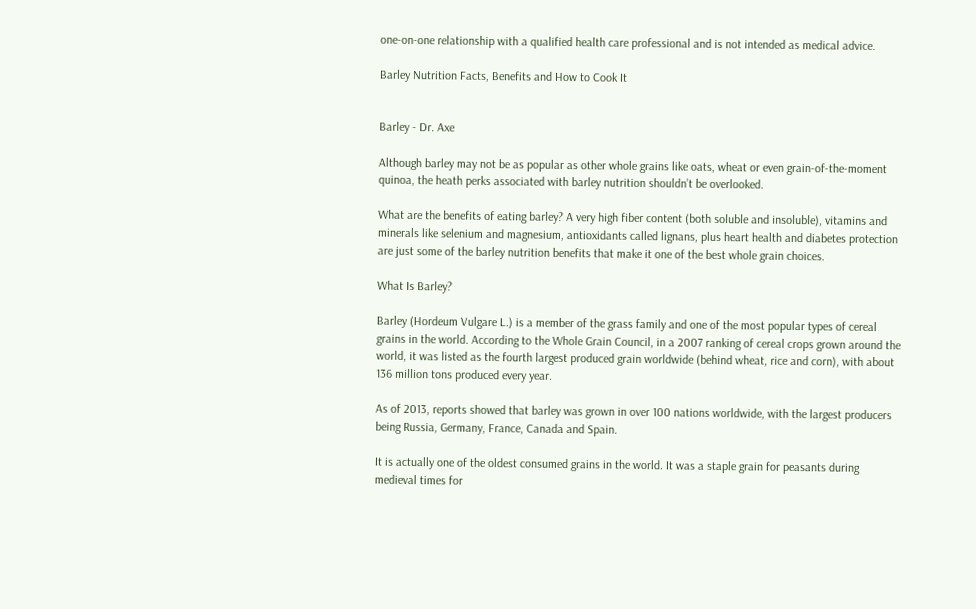one-on-one relationship with a qualified health care professional and is not intended as medical advice.

Barley Nutrition Facts, Benefits and How to Cook It


Barley - Dr. Axe

Although barley may not be as popular as other whole grains like oats, wheat or even grain-of-the-moment quinoa, the heath perks associated with barley nutrition shouldn’t be overlooked.

What are the benefits of eating barley? A very high fiber content (both soluble and insoluble), vitamins and minerals like selenium and magnesium, antioxidants called lignans, plus heart health and diabetes protection are just some of the barley nutrition benefits that make it one of the best whole grain choices.

What Is Barley?

Barley (Hordeum Vulgare L.) is a member of the grass family and one of the most popular types of cereal grains in the world. According to the Whole Grain Council, in a 2007 ranking of cereal crops grown around the world, it was listed as the fourth largest produced grain worldwide (behind wheat, rice and corn), with about 136 million tons produced every year.

As of 2013, reports showed that barley was grown in over 100 nations worldwide, with the largest producers being Russia, Germany, France, Canada and Spain.

It is actually one of the oldest consumed grains in the world. It was a staple grain for peasants during medieval times for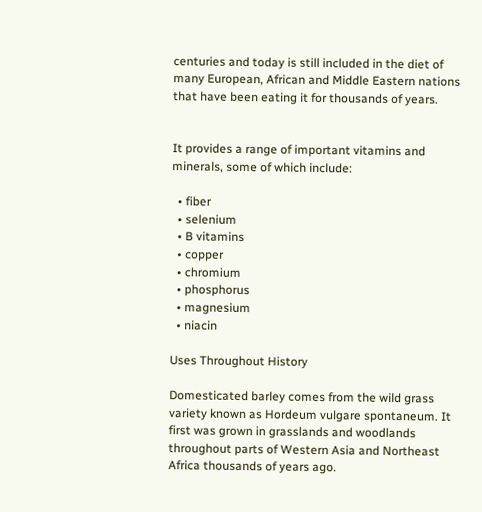centuries and today is still included in the diet of many European, African and Middle Eastern nations that have been eating it for thousands of years.


It provides a range of important vitamins and minerals, some of which include:

  • fiber
  • selenium
  • B vitamins
  • copper
  • chromium
  • phosphorus
  • magnesium
  • niacin

Uses Throughout History

Domesticated barley comes from the wild grass variety known as Hordeum vulgare spontaneum. It first was grown in grasslands and woodlands throughout parts of Western Asia and Northeast Africa thousands of years ago.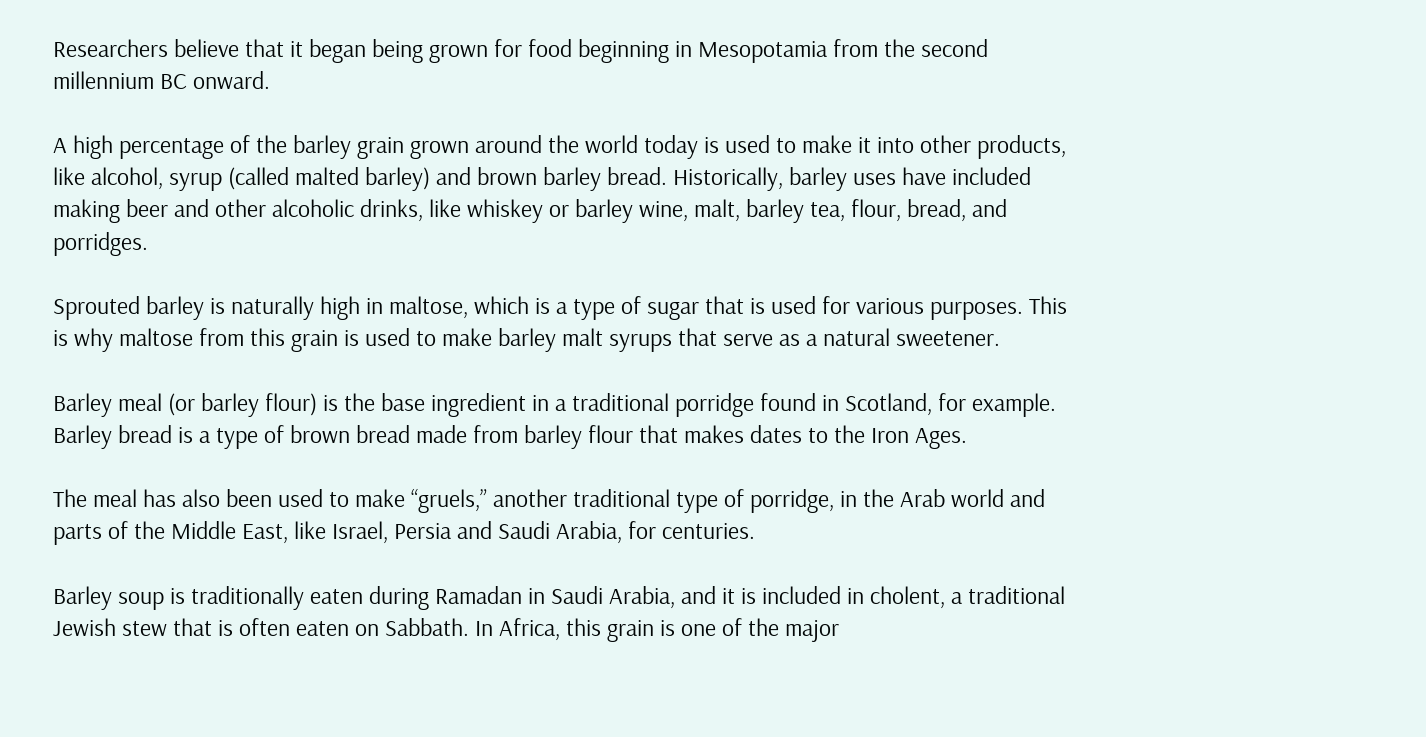Researchers believe that it began being grown for food beginning in Mesopotamia from the second millennium BC onward.

A high percentage of the barley grain grown around the world today is used to make it into other products, like alcohol, syrup (called malted barley) and brown barley bread. Historically, barley uses have included making beer and other alcoholic drinks, like whiskey or barley wine, malt, barley tea, flour, bread, and porridges.

Sprouted barley is naturally high in maltose, which is a type of sugar that is used for various purposes. This is why maltose from this grain is used to make barley malt syrups that serve as a natural sweetener.

Barley meal (or barley flour) is the base ingredient in a traditional porridge found in Scotland, for example. Barley bread is a type of brown bread made from barley flour that makes dates to the Iron Ages.

The meal has also been used to make “gruels,” another traditional type of porridge, in the Arab world and parts of the Middle East, like Israel, Persia and Saudi Arabia, for centuries.

Barley soup is traditionally eaten during Ramadan in Saudi Arabia, and it is included in cholent, a traditional Jewish stew that is often eaten on Sabbath. In Africa, this grain is one of the major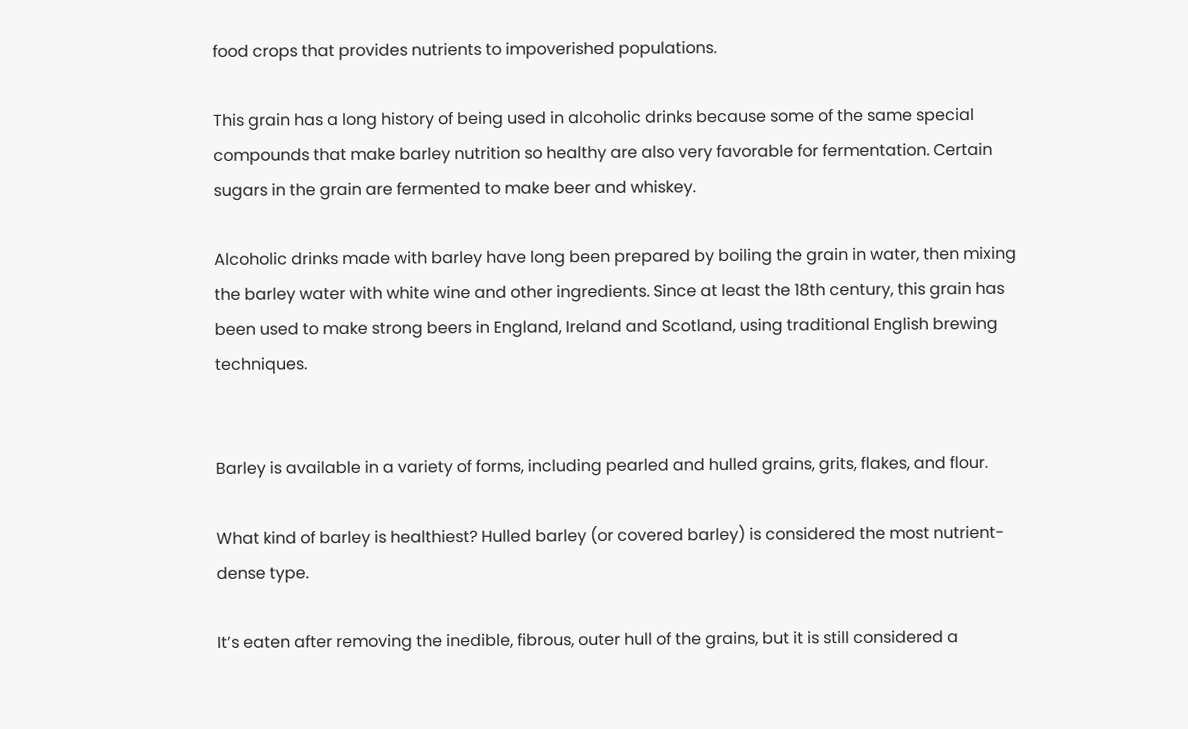food crops that provides nutrients to impoverished populations.

This grain has a long history of being used in alcoholic drinks because some of the same special compounds that make barley nutrition so healthy are also very favorable for fermentation. Certain sugars in the grain are fermented to make beer and whiskey.

Alcoholic drinks made with barley have long been prepared by boiling the grain in water, then mixing the barley water with white wine and other ingredients. Since at least the 18th century, this grain has been used to make strong beers in England, Ireland and Scotland, using traditional English brewing techniques.


Barley is available in a variety of forms, including pearled and hulled grains, grits, flakes, and flour.

What kind of barley is healthiest? Hulled barley (or covered barley) is considered the most nutrient-dense type.

It’s eaten after removing the inedible, fibrous, outer hull of the grains, but it is still considered a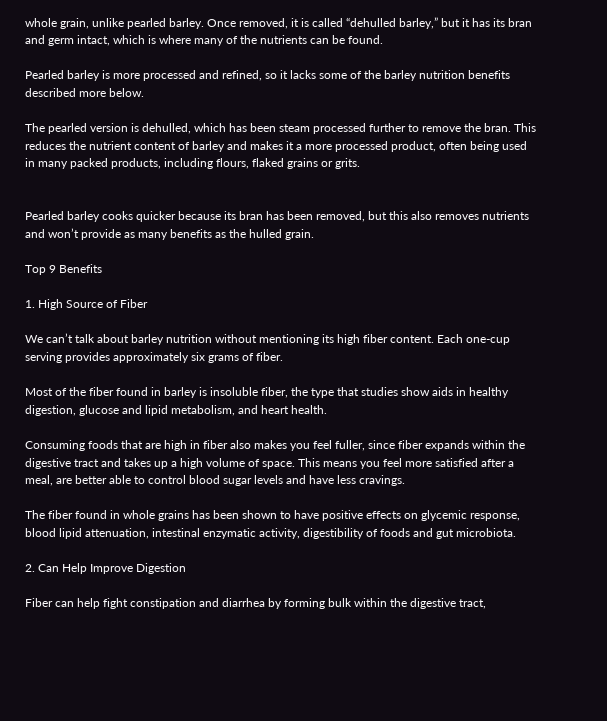whole grain, unlike pearled barley. Once removed, it is called “dehulled barley,” but it has its bran and germ intact, which is where many of the nutrients can be found.

Pearled barley is more processed and refined, so it lacks some of the barley nutrition benefits described more below.

The pearled version is dehulled, which has been steam processed further to remove the bran. This reduces the nutrient content of barley and makes it a more processed product, often being used in many packed products, including flours, flaked grains or grits.


Pearled barley cooks quicker because its bran has been removed, but this also removes nutrients and won’t provide as many benefits as the hulled grain.

Top 9 Benefits

1. High Source of Fiber

We can’t talk about barley nutrition without mentioning its high fiber content. Each one-cup serving provides approximately six grams of fiber.

Most of the fiber found in barley is insoluble fiber, the type that studies show aids in healthy digestion, glucose and lipid metabolism, and heart health.

Consuming foods that are high in fiber also makes you feel fuller, since fiber expands within the digestive tract and takes up a high volume of space. This means you feel more satisfied after a meal, are better able to control blood sugar levels and have less cravings.

The fiber found in whole grains has been shown to have positive effects on glycemic response, blood lipid attenuation, intestinal enzymatic activity, digestibility of foods and gut microbiota.

2. Can Help Improve Digestion

Fiber can help fight constipation and diarrhea by forming bulk within the digestive tract,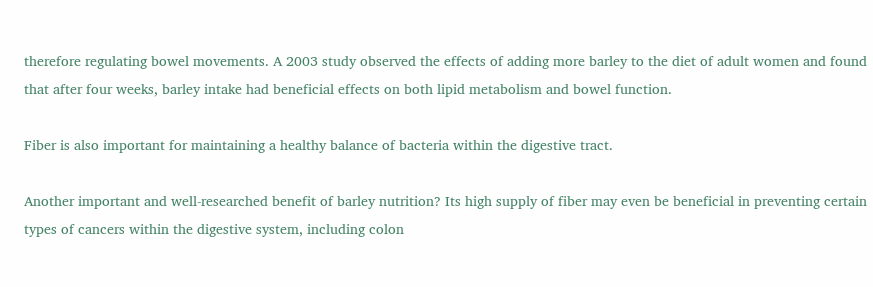therefore regulating bowel movements. A 2003 study observed the effects of adding more barley to the diet of adult women and found that after four weeks, barley intake had beneficial effects on both lipid metabolism and bowel function.

Fiber is also important for maintaining a healthy balance of bacteria within the digestive tract.

Another important and well-researched benefit of barley nutrition? Its high supply of fiber may even be beneficial in preventing certain types of cancers within the digestive system, including colon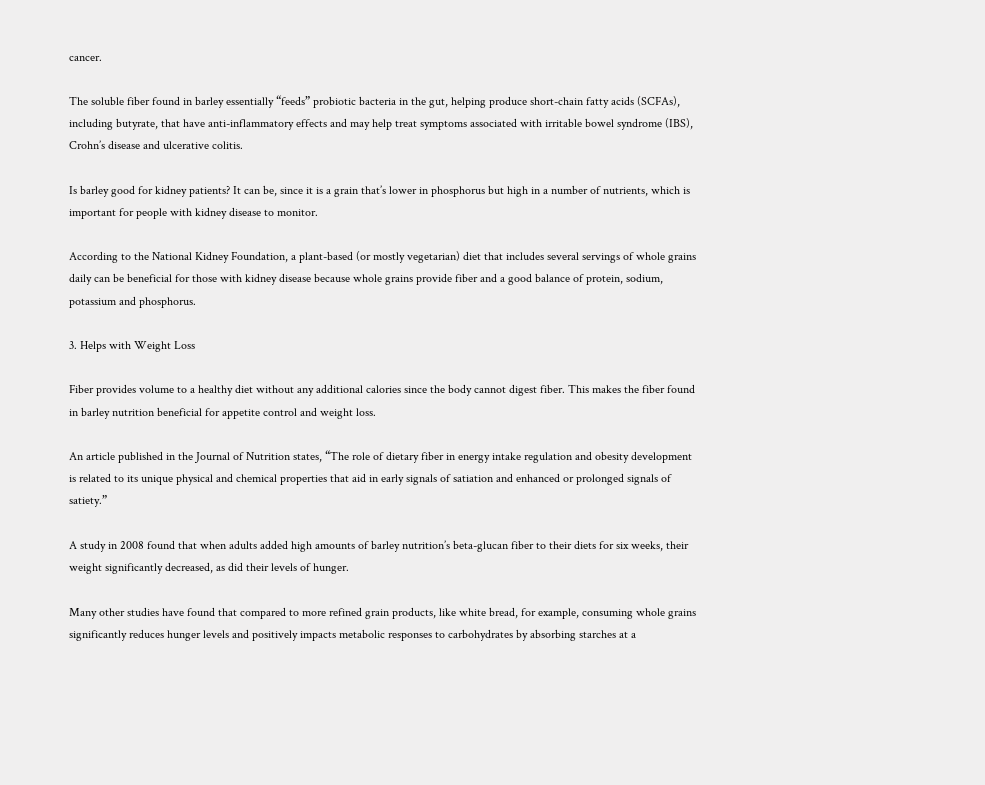cancer.

The soluble fiber found in barley essentially “feeds” probiotic bacteria in the gut, helping produce short-chain fatty acids (SCFAs), including butyrate, that have anti-inflammatory effects and may help treat symptoms associated with irritable bowel syndrome (IBS), Crohn’s disease and ulcerative colitis.

Is barley good for kidney patients? It can be, since it is a grain that’s lower in phosphorus but high in a number of nutrients, which is important for people with kidney disease to monitor.

According to the National Kidney Foundation, a plant-based (or mostly vegetarian) diet that includes several servings of whole grains daily can be beneficial for those with kidney disease because whole grains provide fiber and a good balance of protein, sodium, potassium and phosphorus.

3. Helps with Weight Loss

Fiber provides volume to a healthy diet without any additional calories since the body cannot digest fiber. This makes the fiber found in barley nutrition beneficial for appetite control and weight loss.

An article published in the Journal of Nutrition states, “The role of dietary fiber in energy intake regulation and obesity development is related to its unique physical and chemical properties that aid in early signals of satiation and enhanced or prolonged signals of satiety.”

A study in 2008 found that when adults added high amounts of barley nutrition’s beta-glucan fiber to their diets for six weeks, their weight significantly decreased, as did their levels of hunger.

Many other studies have found that compared to more refined grain products, like white bread, for example, consuming whole grains significantly reduces hunger levels and positively impacts metabolic responses to carbohydrates by absorbing starches at a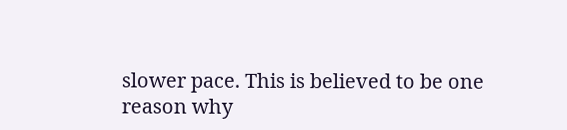slower pace. This is believed to be one reason why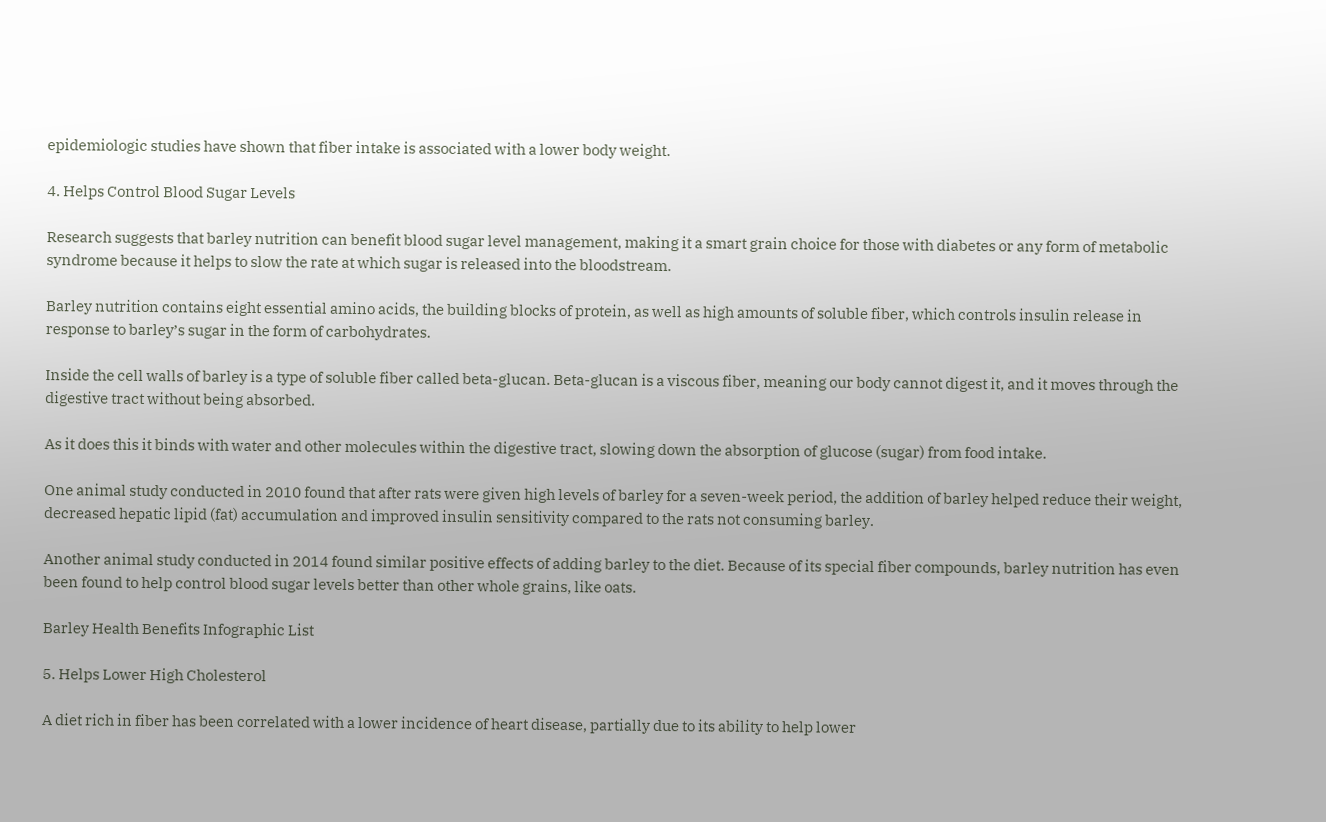epidemiologic studies have shown that fiber intake is associated with a lower body weight.

4. Helps Control Blood Sugar Levels

Research suggests that barley nutrition can benefit blood sugar level management, making it a smart grain choice for those with diabetes or any form of metabolic syndrome because it helps to slow the rate at which sugar is released into the bloodstream.

Barley nutrition contains eight essential amino acids, the building blocks of protein, as well as high amounts of soluble fiber, which controls insulin release in response to barley’s sugar in the form of carbohydrates.

Inside the cell walls of barley is a type of soluble fiber called beta-glucan. Beta-glucan is a viscous fiber, meaning our body cannot digest it, and it moves through the digestive tract without being absorbed.

As it does this it binds with water and other molecules within the digestive tract, slowing down the absorption of glucose (sugar) from food intake.

One animal study conducted in 2010 found that after rats were given high levels of barley for a seven-week period, the addition of barley helped reduce their weight, decreased hepatic lipid (fat) accumulation and improved insulin sensitivity compared to the rats not consuming barley.

Another animal study conducted in 2014 found similar positive effects of adding barley to the diet. Because of its special fiber compounds, barley nutrition has even been found to help control blood sugar levels better than other whole grains, like oats.

Barley Health Benefits Infographic List

5. Helps Lower High Cholesterol

A diet rich in fiber has been correlated with a lower incidence of heart disease, partially due to its ability to help lower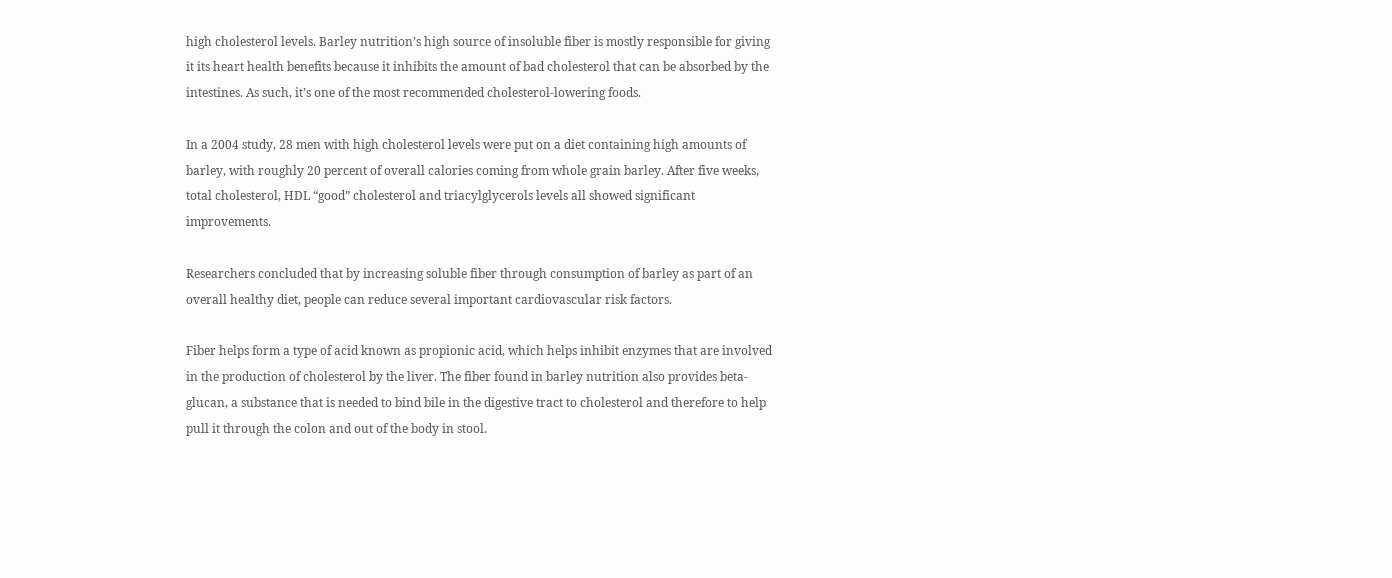high cholesterol levels. Barley nutrition’s high source of insoluble fiber is mostly responsible for giving it its heart health benefits because it inhibits the amount of bad cholesterol that can be absorbed by the intestines. As such, it’s one of the most recommended cholesterol-lowering foods.

In a 2004 study, 28 men with high cholesterol levels were put on a diet containing high amounts of barley, with roughly 20 percent of overall calories coming from whole grain barley. After five weeks, total cholesterol, HDL “good” cholesterol and triacylglycerols levels all showed significant improvements.

Researchers concluded that by increasing soluble fiber through consumption of barley as part of an overall healthy diet, people can reduce several important cardiovascular risk factors.

Fiber helps form a type of acid known as propionic acid, which helps inhibit enzymes that are involved in the production of cholesterol by the liver. The fiber found in barley nutrition also provides beta-glucan, a substance that is needed to bind bile in the digestive tract to cholesterol and therefore to help pull it through the colon and out of the body in stool.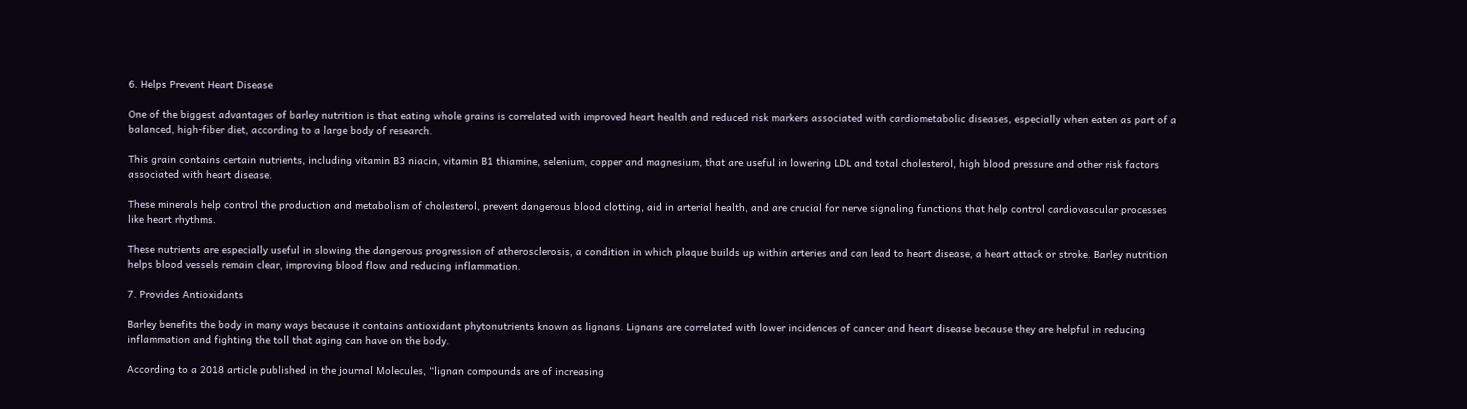6. Helps Prevent Heart Disease

One of the biggest advantages of barley nutrition is that eating whole grains is correlated with improved heart health and reduced risk markers associated with cardiometabolic diseases, especially when eaten as part of a balanced, high-fiber diet, according to a large body of research.

This grain contains certain nutrients, including vitamin B3 niacin, vitamin B1 thiamine, selenium, copper and magnesium, that are useful in lowering LDL and total cholesterol, high blood pressure and other risk factors associated with heart disease.

These minerals help control the production and metabolism of cholesterol, prevent dangerous blood clotting, aid in arterial health, and are crucial for nerve signaling functions that help control cardiovascular processes like heart rhythms.

These nutrients are especially useful in slowing the dangerous progression of atherosclerosis, a condition in which plaque builds up within arteries and can lead to heart disease, a heart attack or stroke. Barley nutrition helps blood vessels remain clear, improving blood flow and reducing inflammation.

7. Provides Antioxidants

Barley benefits the body in many ways because it contains antioxidant phytonutrients known as lignans. Lignans are correlated with lower incidences of cancer and heart disease because they are helpful in reducing inflammation and fighting the toll that aging can have on the body.

According to a 2018 article published in the journal Molecules, “lignan compounds are of increasing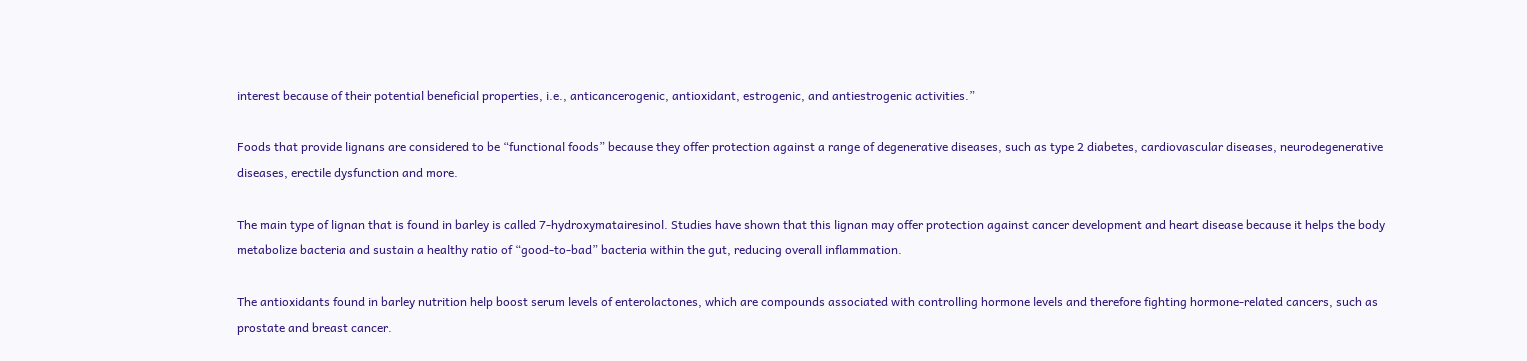interest because of their potential beneficial properties, i.e., anticancerogenic, antioxidant, estrogenic, and antiestrogenic activities.”

Foods that provide lignans are considered to be “functional foods” because they offer protection against a range of degenerative diseases, such as type 2 diabetes, cardiovascular diseases, neurodegenerative diseases, erectile dysfunction and more.

The main type of lignan that is found in barley is called 7-hydroxymatairesinol. Studies have shown that this lignan may offer protection against cancer development and heart disease because it helps the body metabolize bacteria and sustain a healthy ratio of “good-to-bad” bacteria within the gut, reducing overall inflammation.

The antioxidants found in barley nutrition help boost serum levels of enterolactones, which are compounds associated with controlling hormone levels and therefore fighting hormone-related cancers, such as prostate and breast cancer.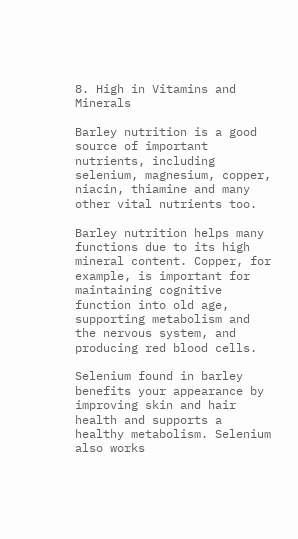8. High in Vitamins and Minerals

Barley nutrition is a good source of important nutrients, including selenium, magnesium, copper, niacin, thiamine and many other vital nutrients too.

Barley nutrition helps many functions due to its high mineral content. Copper, for example, is important for maintaining cognitive function into old age, supporting metabolism and the nervous system, and producing red blood cells.

Selenium found in barley benefits your appearance by improving skin and hair health and supports a healthy metabolism. Selenium also works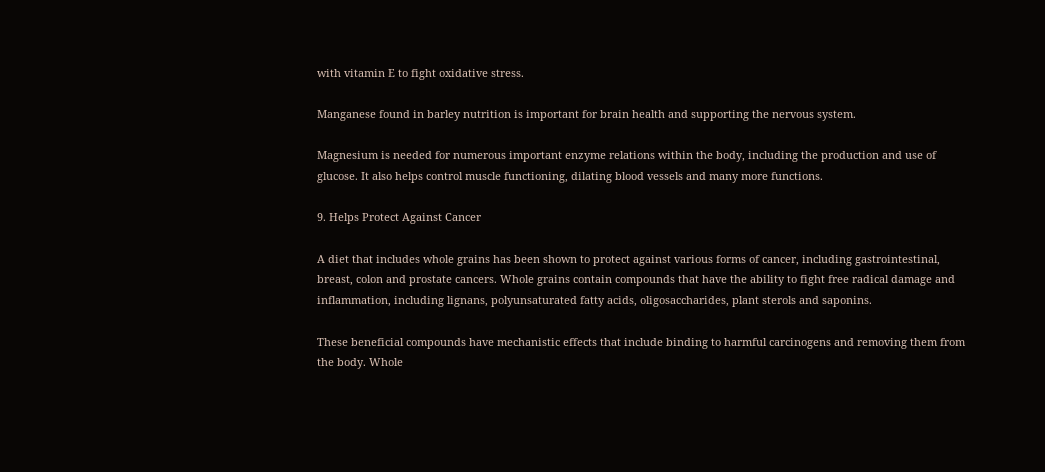with vitamin E to fight oxidative stress.

Manganese found in barley nutrition is important for brain health and supporting the nervous system.

Magnesium is needed for numerous important enzyme relations within the body, including the production and use of glucose. It also helps control muscle functioning, dilating blood vessels and many more functions.

9. Helps Protect Against Cancer

A diet that includes whole grains has been shown to protect against various forms of cancer, including gastrointestinal, breast, colon and prostate cancers. Whole grains contain compounds that have the ability to fight free radical damage and inflammation, including lignans, polyunsaturated fatty acids, oligosaccharides, plant sterols and saponins.

These beneficial compounds have mechanistic effects that include binding to harmful carcinogens and removing them from the body. Whole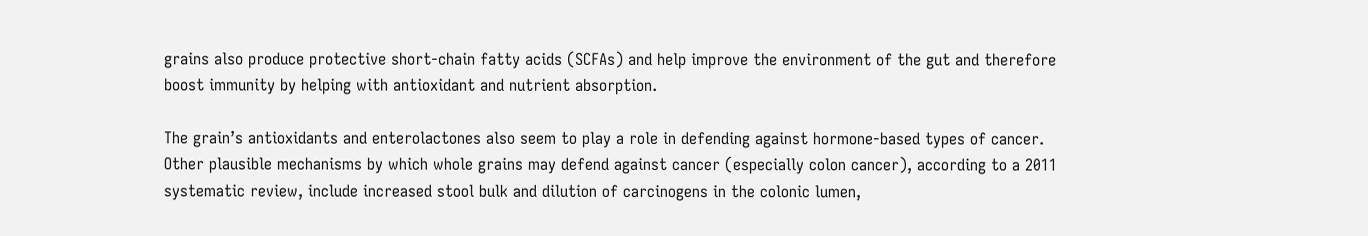grains also produce protective short-chain fatty acids (SCFAs) and help improve the environment of the gut and therefore boost immunity by helping with antioxidant and nutrient absorption.

The grain’s antioxidants and enterolactones also seem to play a role in defending against hormone-based types of cancer. Other plausible mechanisms by which whole grains may defend against cancer (especially colon cancer), according to a 2011 systematic review, include increased stool bulk and dilution of carcinogens in the colonic lumen,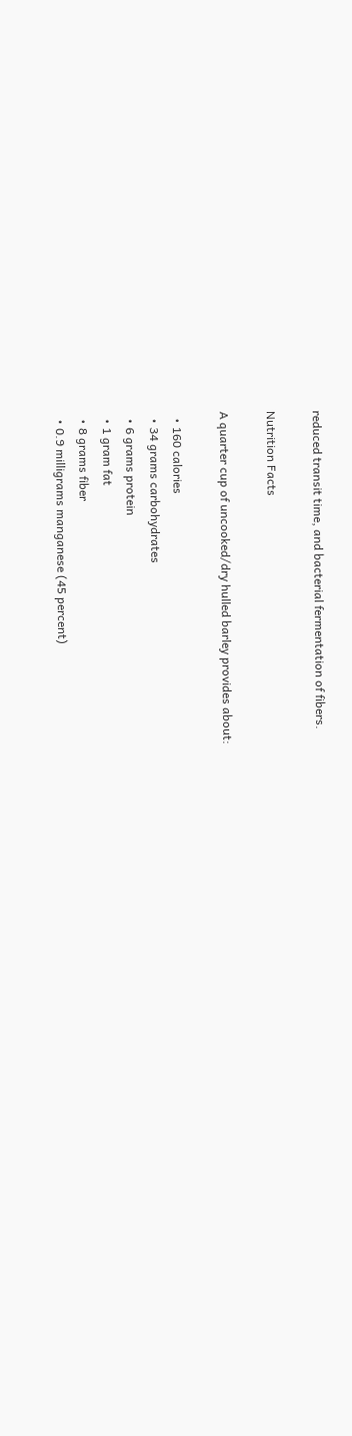reduced transit time, and bacterial fermentation of fibers.

Nutrition Facts

A quarter cup of uncooked/dry hulled barley provides about:

  • 160 calories
  • 34 grams carbohydrates
  • 6 grams protein
  • 1 gram fat
  • 8 grams fiber
  • 0.9 milligrams manganese (45 percent)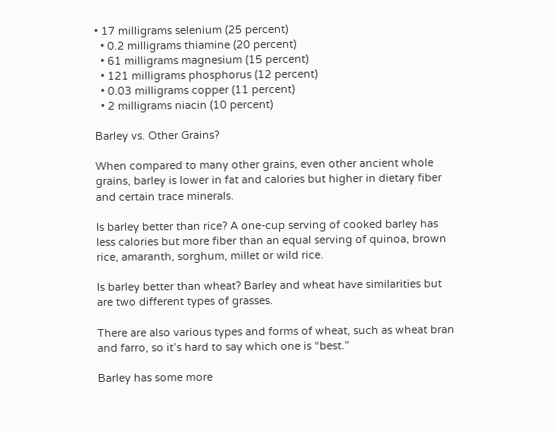• 17 milligrams selenium (25 percent)
  • 0.2 milligrams thiamine (20 percent)
  • 61 milligrams magnesium (15 percent)
  • 121 milligrams phosphorus (12 percent)
  • 0.03 milligrams copper (11 percent)
  • 2 milligrams niacin (10 percent)

Barley vs. Other Grains?

When compared to many other grains, even other ancient whole grains, barley is lower in fat and calories but higher in dietary fiber and certain trace minerals.

Is barley better than rice? A one-cup serving of cooked barley has less calories but more fiber than an equal serving of quinoa, brown rice, amaranth, sorghum, millet or wild rice.

Is barley better than wheat? Barley and wheat have similarities but are two different types of grasses.

There are also various types and forms of wheat, such as wheat bran and farro, so it’s hard to say which one is “best.”

Barley has some more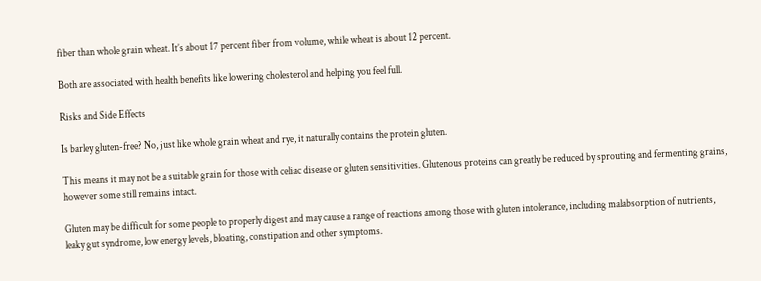fiber than whole grain wheat. It’s about 17 percent fiber from volume, while wheat is about 12 percent.

Both are associated with health benefits like lowering cholesterol and helping you feel full.

Risks and Side Effects

Is barley gluten-free? No, just like whole grain wheat and rye, it naturally contains the protein gluten.

This means it may not be a suitable grain for those with celiac disease or gluten sensitivities. Glutenous proteins can greatly be reduced by sprouting and fermenting grains, however some still remains intact.

Gluten may be difficult for some people to properly digest and may cause a range of reactions among those with gluten intolerance, including malabsorption of nutrients, leaky gut syndrome, low energy levels, bloating, constipation and other symptoms.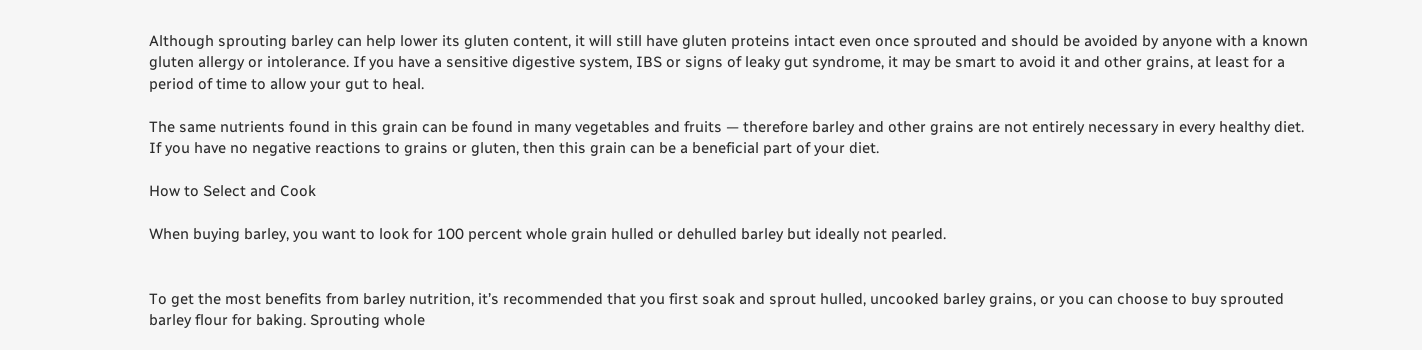Although sprouting barley can help lower its gluten content, it will still have gluten proteins intact even once sprouted and should be avoided by anyone with a known gluten allergy or intolerance. If you have a sensitive digestive system, IBS or signs of leaky gut syndrome, it may be smart to avoid it and other grains, at least for a period of time to allow your gut to heal.

The same nutrients found in this grain can be found in many vegetables and fruits — therefore barley and other grains are not entirely necessary in every healthy diet. If you have no negative reactions to grains or gluten, then this grain can be a beneficial part of your diet.

How to Select and Cook

When buying barley, you want to look for 100 percent whole grain hulled or dehulled barley but ideally not pearled.


To get the most benefits from barley nutrition, it’s recommended that you first soak and sprout hulled, uncooked barley grains, or you can choose to buy sprouted barley flour for baking. Sprouting whole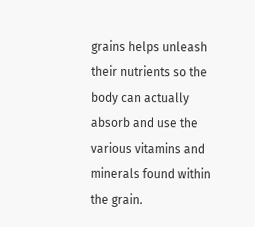grains helps unleash their nutrients so the body can actually absorb and use the various vitamins and minerals found within the grain.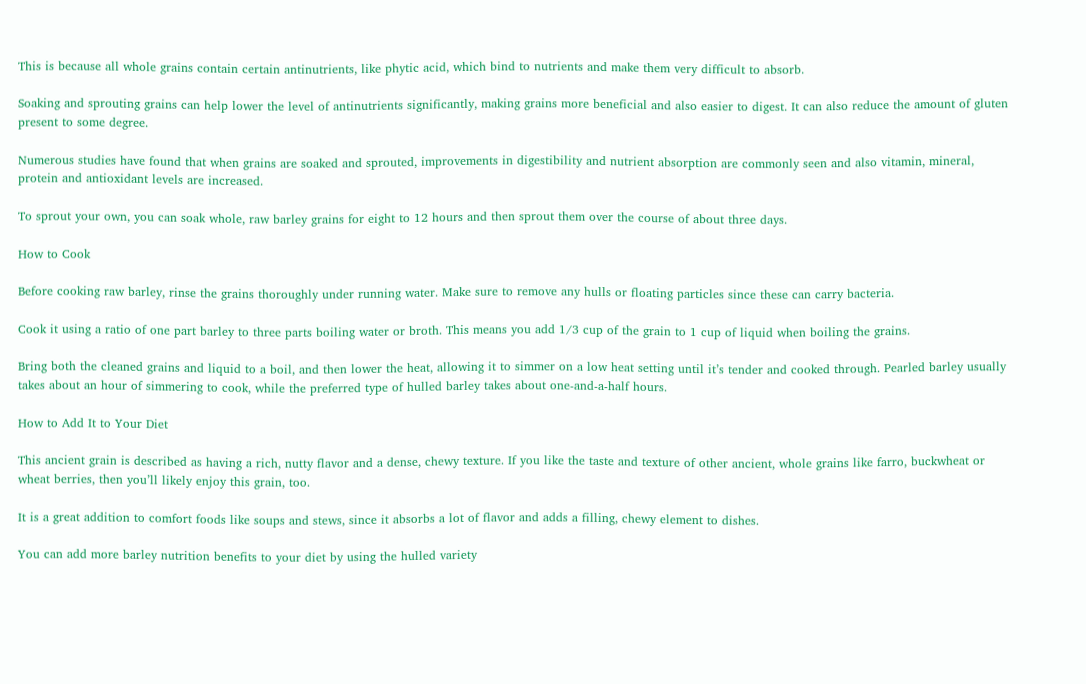This is because all whole grains contain certain antinutrients, like phytic acid, which bind to nutrients and make them very difficult to absorb.

Soaking and sprouting grains can help lower the level of antinutrients significantly, making grains more beneficial and also easier to digest. It can also reduce the amount of gluten present to some degree.

Numerous studies have found that when grains are soaked and sprouted, improvements in digestibility and nutrient absorption are commonly seen and also vitamin, mineral, protein and antioxidant levels are increased.

To sprout your own, you can soak whole, raw barley grains for eight to 12 hours and then sprout them over the course of about three days.

How to Cook

Before cooking raw barley, rinse the grains thoroughly under running water. Make sure to remove any hulls or floating particles since these can carry bacteria.

Cook it using a ratio of one part barley to three parts boiling water or broth. This means you add 1/3 cup of the grain to 1 cup of liquid when boiling the grains.

Bring both the cleaned grains and liquid to a boil, and then lower the heat, allowing it to simmer on a low heat setting until it’s tender and cooked through. Pearled barley usually takes about an hour of simmering to cook, while the preferred type of hulled barley takes about one-and-a-half hours.

How to Add It to Your Diet

This ancient grain is described as having a rich, nutty flavor and a dense, chewy texture. If you like the taste and texture of other ancient, whole grains like farro, buckwheat or wheat berries, then you’ll likely enjoy this grain, too.

It is a great addition to comfort foods like soups and stews, since it absorbs a lot of flavor and adds a filling, chewy element to dishes.

You can add more barley nutrition benefits to your diet by using the hulled variety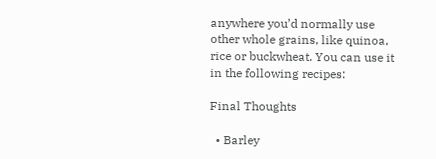anywhere you’d normally use other whole grains, like quinoa, rice or buckwheat. You can use it in the following recipes:

Final Thoughts

  • Barley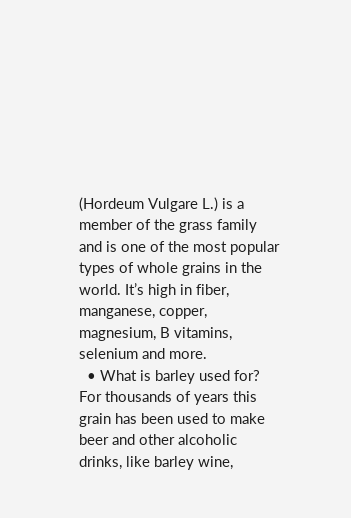(Hordeum Vulgare L.) is a member of the grass family and is one of the most popular types of whole grains in the world. It’s high in fiber, manganese, copper, magnesium, B vitamins, selenium and more.
  • What is barley used for? For thousands of years this grain has been used to make beer and other alcoholic drinks, like barley wine,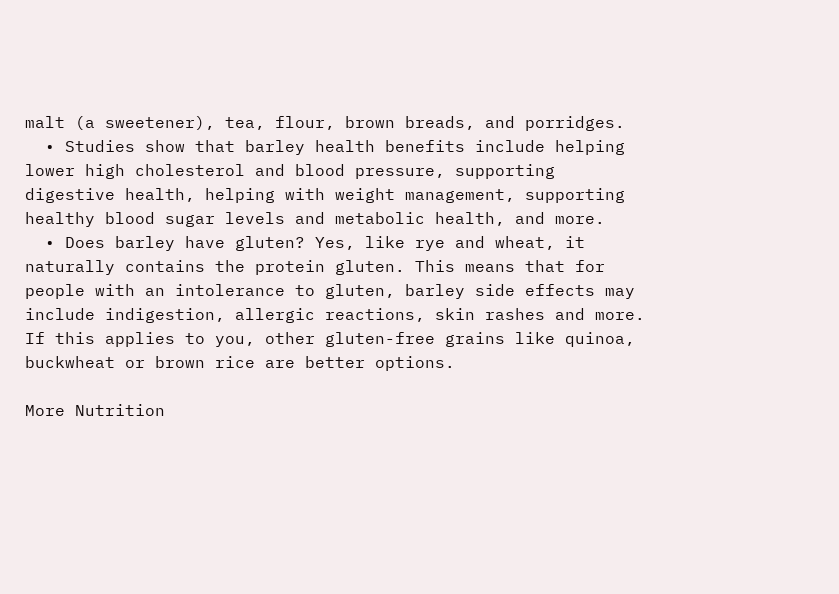malt (a sweetener), tea, flour, brown breads, and porridges.
  • Studies show that barley health benefits include helping lower high cholesterol and blood pressure, supporting digestive health, helping with weight management, supporting healthy blood sugar levels and metabolic health, and more.
  • Does barley have gluten? Yes, like rye and wheat, it naturally contains the protein gluten. This means that for people with an intolerance to gluten, barley side effects may include indigestion, allergic reactions, skin rashes and more. If this applies to you, other gluten-free grains like quinoa, buckwheat or brown rice are better options.

More Nutrition